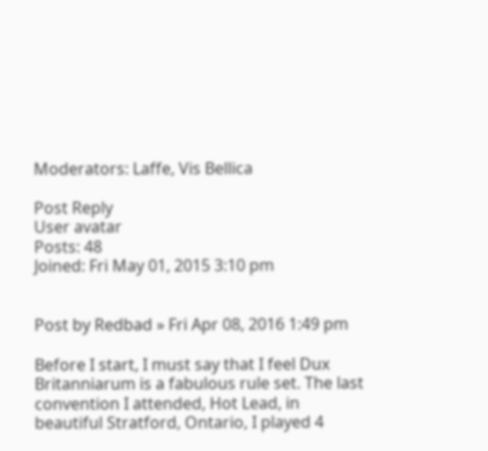Moderators: Laffe, Vis Bellica

Post Reply
User avatar
Posts: 48
Joined: Fri May 01, 2015 3:10 pm


Post by Redbad » Fri Apr 08, 2016 1:49 pm

Before I start, I must say that I feel Dux Britanniarum is a fabulous rule set. The last convention I attended, Hot Lead, in beautiful Stratford, Ontario, I played 4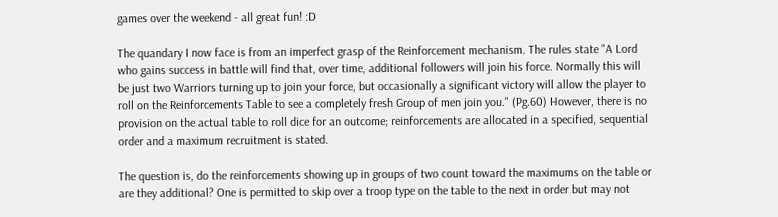games over the weekend - all great fun! :D

The quandary I now face is from an imperfect grasp of the Reinforcement mechanism. The rules state "A Lord who gains success in battle will find that, over time, additional followers will join his force. Normally this will be just two Warriors turning up to join your force, but occasionally a significant victory will allow the player to roll on the Reinforcements Table to see a completely fresh Group of men join you." (Pg.60) However, there is no provision on the actual table to roll dice for an outcome; reinforcements are allocated in a specified, sequential order and a maximum recruitment is stated.

The question is, do the reinforcements showing up in groups of two count toward the maximums on the table or are they additional? One is permitted to skip over a troop type on the table to the next in order but may not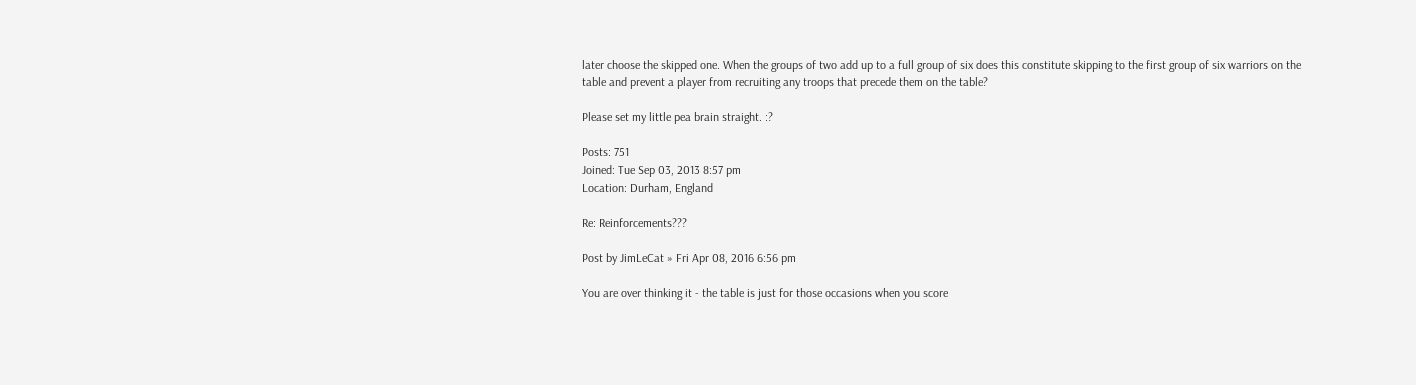later choose the skipped one. When the groups of two add up to a full group of six does this constitute skipping to the first group of six warriors on the table and prevent a player from recruiting any troops that precede them on the table?

Please set my little pea brain straight. :?

Posts: 751
Joined: Tue Sep 03, 2013 8:57 pm
Location: Durham, England

Re: Reinforcements???

Post by JimLeCat » Fri Apr 08, 2016 6:56 pm

You are over thinking it - the table is just for those occasions when you score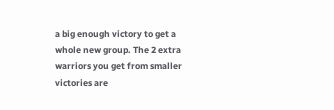a big enough victory to get a whole new group. The 2 extra warriors you get from smaller victories are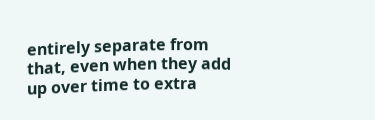entirely separate from that, even when they add up over time to extra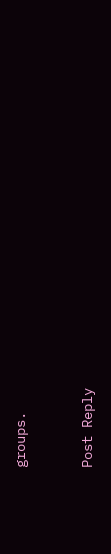groups.


Post Reply